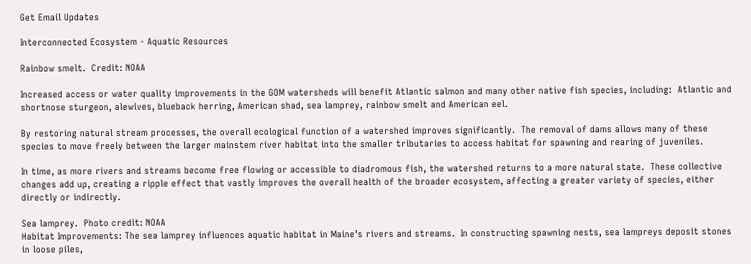Get Email Updates

Interconnected Ecosystem - Aquatic Resources

Rainbow smelt.  Credit: NOAA

Increased access or water quality improvements in the GOM watersheds will benefit Atlantic salmon and many other native fish species, including:  Atlantic and shortnose sturgeon, alewives, blueback herring, American shad, sea lamprey, rainbow smelt and American eel.

By restoring natural stream processes, the overall ecological function of a watershed improves significantly.  The removal of dams allows many of these species to move freely between the larger mainstem river habitat into the smaller tributaries to access habitat for spawning and rearing of juveniles.

In time, as more rivers and streams become free flowing or accessible to diadromous fish, the watershed returns to a more natural state.  These collective changes add up, creating a ripple effect that vastly improves the overall health of the broader ecosystem, affecting a greater variety of species, either directly or indirectly.

Sea lamprey.  Photo credit: NOAA
Habitat Improvements: The sea lamprey influences aquatic habitat in Maine’s rivers and streams.  In constructing spawning nests, sea lampreys deposit stones in loose piles,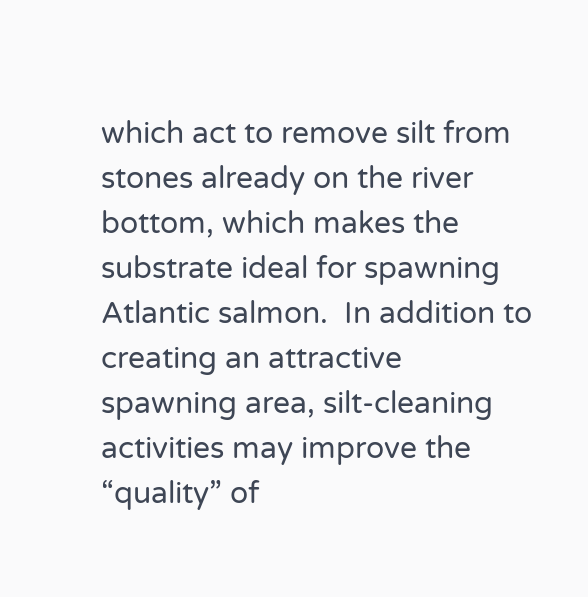which act to remove silt from stones already on the river bottom, which makes the substrate ideal for spawning Atlantic salmon.  In addition to creating an attractive spawning area, silt-cleaning activities may improve the “quality” of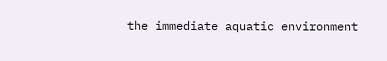the immediate aquatic environment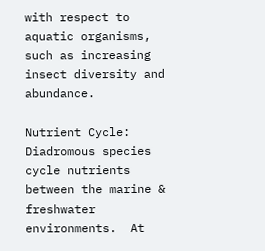with respect to aquatic organisms, such as increasing insect diversity and abundance.

Nutrient Cycle: Diadromous species cycle nutrients between the marine & freshwater environments.  At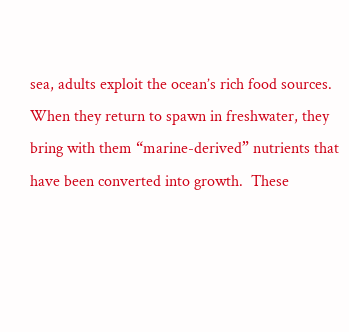sea, adults exploit the ocean’s rich food sources.  When they return to spawn in freshwater, they bring with them “marine-derived” nutrients that have been converted into growth.  These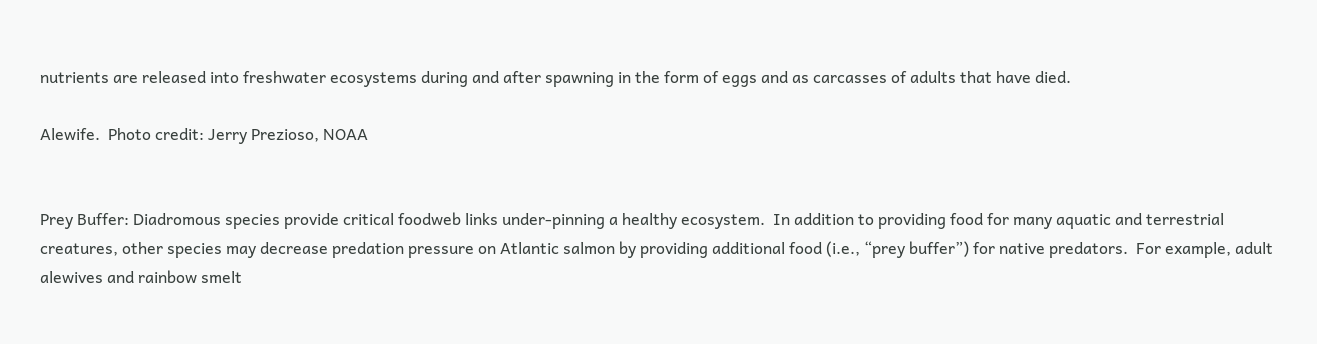nutrients are released into freshwater ecosystems during and after spawning in the form of eggs and as carcasses of adults that have died.

Alewife.  Photo credit: Jerry Prezioso, NOAA


Prey Buffer: Diadromous species provide critical foodweb links under-pinning a healthy ecosystem.  In addition to providing food for many aquatic and terrestrial creatures, other species may decrease predation pressure on Atlantic salmon by providing additional food (i.e., “prey buffer”) for native predators.  For example, adult alewives and rainbow smelt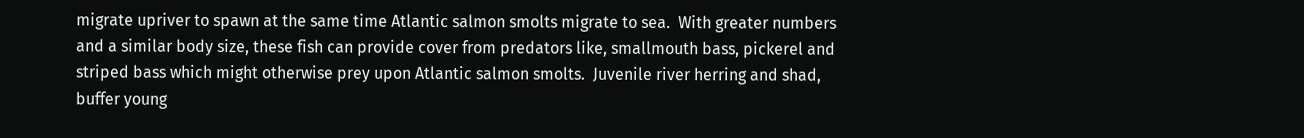migrate upriver to spawn at the same time Atlantic salmon smolts migrate to sea.  With greater numbers and a similar body size, these fish can provide cover from predators like, smallmouth bass, pickerel and striped bass which might otherwise prey upon Atlantic salmon smolts.  Juvenile river herring and shad, buffer young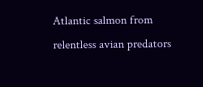Atlantic salmon from relentless avian predators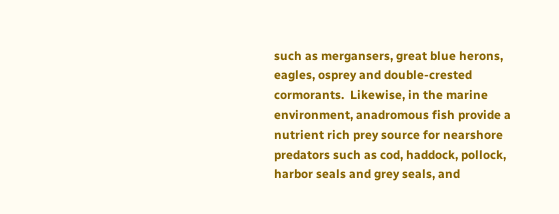such as mergansers, great blue herons, eagles, osprey and double-crested cormorants.  Likewise, in the marine environment, anadromous fish provide a nutrient rich prey source for nearshore predators such as cod, haddock, pollock, harbor seals and grey seals, and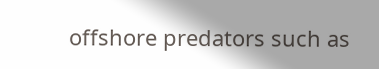offshore predators such as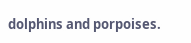dolphins and porpoises.